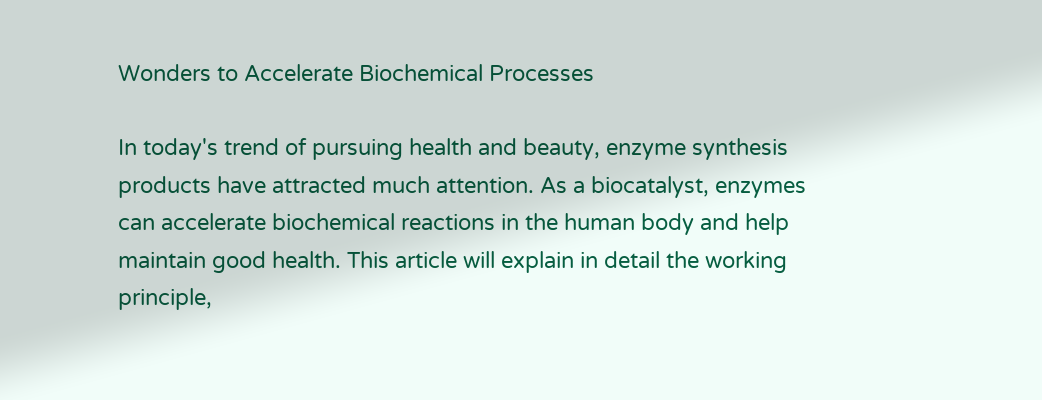Wonders to Accelerate Biochemical Processes

In today's trend of pursuing health and beauty, enzyme synthesis products have attracted much attention. As a biocatalyst, enzymes can accelerate biochemical reactions in the human body and help maintain good health. This article will explain in detail the working principle,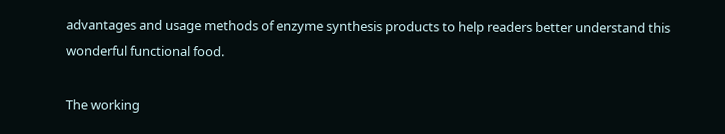advantages and usage methods of enzyme synthesis products to help readers better understand this wonderful functional food.

The working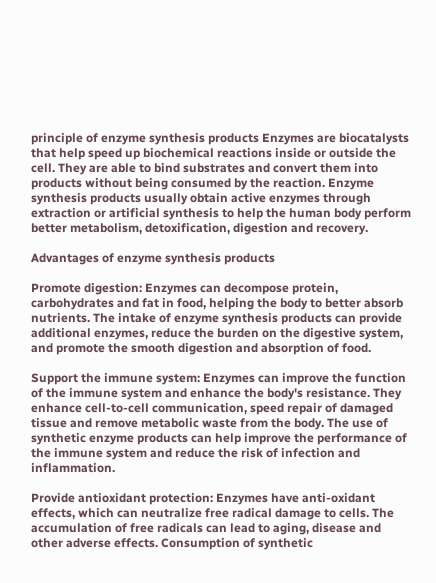principle of enzyme synthesis products Enzymes are biocatalysts that help speed up biochemical reactions inside or outside the cell. They are able to bind substrates and convert them into products without being consumed by the reaction. Enzyme synthesis products usually obtain active enzymes through extraction or artificial synthesis to help the human body perform better metabolism, detoxification, digestion and recovery.

Advantages of enzyme synthesis products

Promote digestion: Enzymes can decompose protein, carbohydrates and fat in food, helping the body to better absorb nutrients. The intake of enzyme synthesis products can provide additional enzymes, reduce the burden on the digestive system, and promote the smooth digestion and absorption of food.

Support the immune system: Enzymes can improve the function of the immune system and enhance the body's resistance. They enhance cell-to-cell communication, speed repair of damaged tissue and remove metabolic waste from the body. The use of synthetic enzyme products can help improve the performance of the immune system and reduce the risk of infection and inflammation.

Provide antioxidant protection: Enzymes have anti-oxidant effects, which can neutralize free radical damage to cells. The accumulation of free radicals can lead to aging, disease and other adverse effects. Consumption of synthetic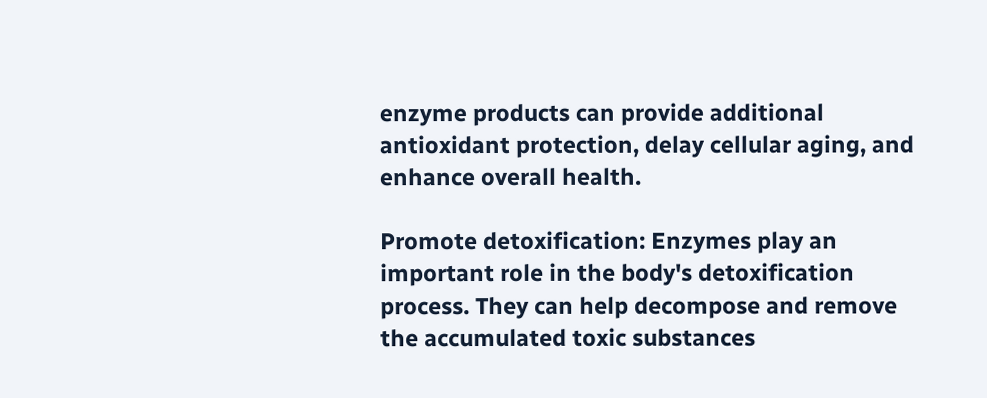enzyme products can provide additional antioxidant protection, delay cellular aging, and enhance overall health.

Promote detoxification: Enzymes play an important role in the body's detoxification process. They can help decompose and remove the accumulated toxic substances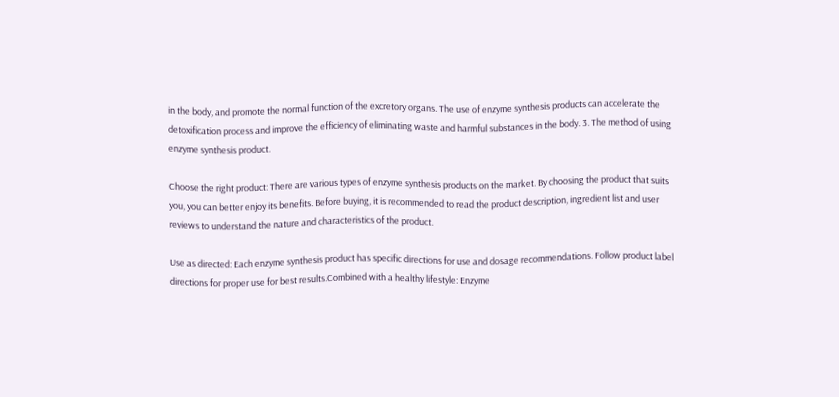in the body, and promote the normal function of the excretory organs. The use of enzyme synthesis products can accelerate the detoxification process and improve the efficiency of eliminating waste and harmful substances in the body. 3. The method of using enzyme synthesis product.

Choose the right product: There are various types of enzyme synthesis products on the market. By choosing the product that suits you, you can better enjoy its benefits. Before buying, it is recommended to read the product description, ingredient list and user reviews to understand the nature and characteristics of the product.

Use as directed: Each enzyme synthesis product has specific directions for use and dosage recommendations. Follow product label directions for proper use for best results.Combined with a healthy lifestyle: Enzyme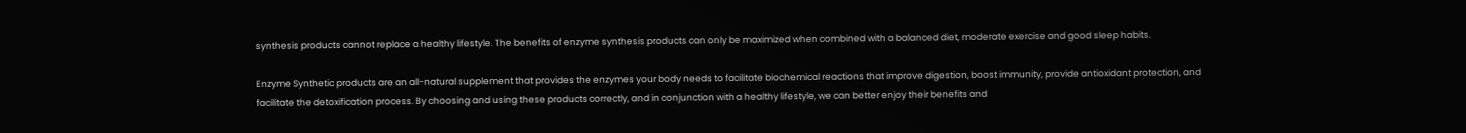synthesis products cannot replace a healthy lifestyle. The benefits of enzyme synthesis products can only be maximized when combined with a balanced diet, moderate exercise and good sleep habits.

Enzyme Synthetic products are an all-natural supplement that provides the enzymes your body needs to facilitate biochemical reactions that improve digestion, boost immunity, provide antioxidant protection, and facilitate the detoxification process. By choosing and using these products correctly, and in conjunction with a healthy lifestyle, we can better enjoy their benefits and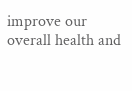improve our overall health and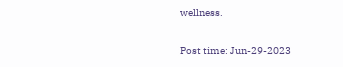wellness.

Post time: Jun-29-2023